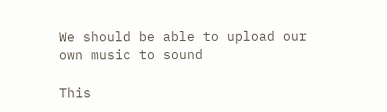We should be able to upload our own music to sound

This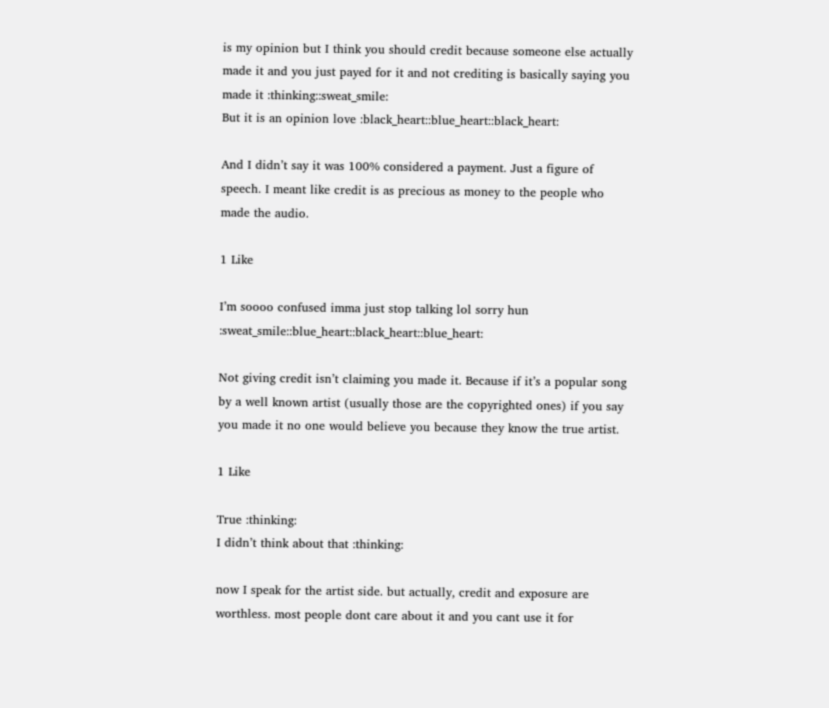is my opinion but I think you should credit because someone else actually made it and you just payed for it and not crediting is basically saying you made it :thinking::sweat_smile:
But it is an opinion love :black_heart::blue_heart::black_heart:

And I didn’t say it was 100% considered a payment. Just a figure of speech. I meant like credit is as precious as money to the people who made the audio.

1 Like

I’m soooo confused imma just stop talking lol sorry hun :sweat_smile::blue_heart::black_heart::blue_heart:

Not giving credit isn’t claiming you made it. Because if it’s a popular song by a well known artist (usually those are the copyrighted ones) if you say you made it no one would believe you because they know the true artist.

1 Like

True :thinking:
I didn’t think about that :thinking:

now I speak for the artist side. but actually, credit and exposure are worthless. most people dont care about it and you cant use it for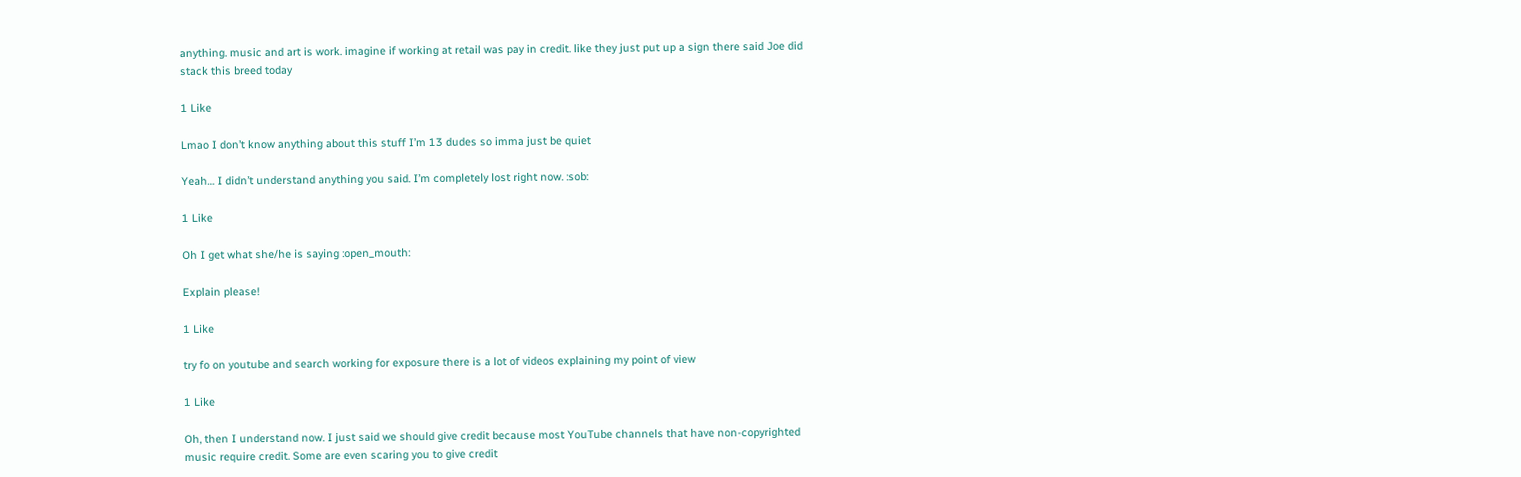anything. music and art is work. imagine if working at retail was pay in credit. like they just put up a sign there said Joe did stack this breed today

1 Like

Lmao I don’t know anything about this stuff I’m 13 dudes so imma just be quiet

Yeah… I didn’t understand anything you said. I’m completely lost right now. :sob:

1 Like

Oh I get what she/he is saying :open_mouth:

Explain please!

1 Like

try fo on youtube and search working for exposure there is a lot of videos explaining my point of view

1 Like

Oh, then I understand now. I just said we should give credit because most YouTube channels that have non-copyrighted music require credit. Some are even scaring you to give credit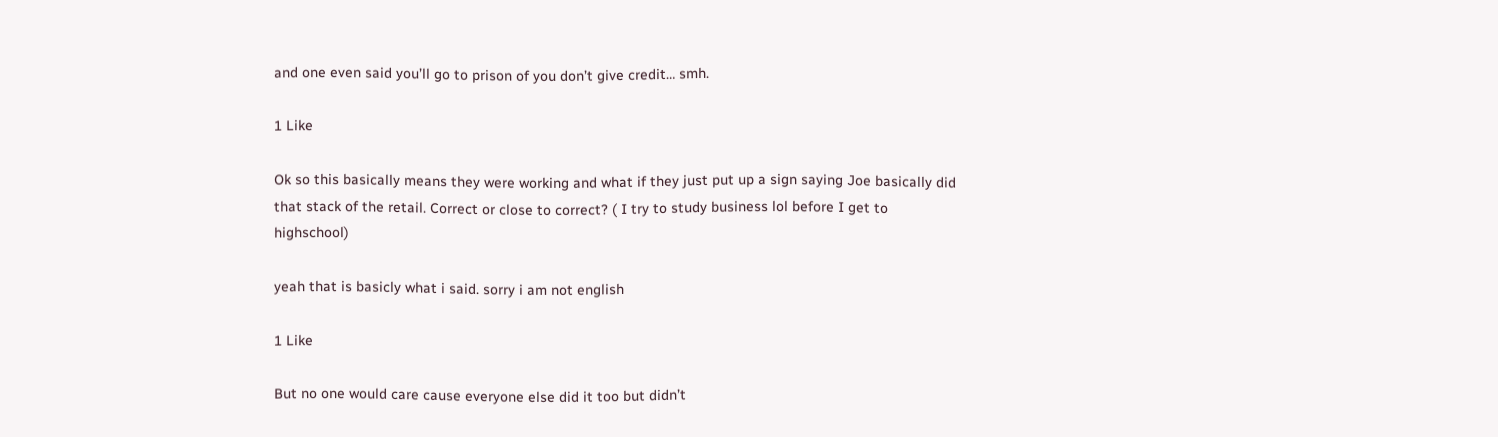and one even said you’ll go to prison of you don’t give credit… smh.

1 Like

Ok so this basically means they were working and what if they just put up a sign saying Joe basically did that stack of the retail. Correct or close to correct? ( I try to study business lol before I get to highschool)

yeah that is basicly what i said. sorry i am not english

1 Like

But no one would care cause everyone else did it too but didn’t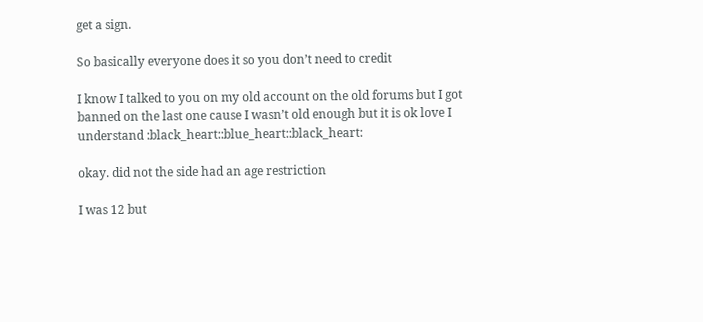get a sign.

So basically everyone does it so you don’t need to credit

I know I talked to you on my old account on the old forums but I got banned on the last one cause I wasn’t old enough but it is ok love I understand :black_heart::blue_heart::black_heart:

okay. did not the side had an age restriction

I was 12 but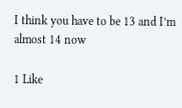I think you have to be 13 and I’m almost 14 now

1 Like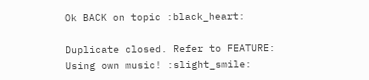Ok BACK on topic :black_heart:

Duplicate closed. Refer to FEATURE: Using own music! :slight_smile: